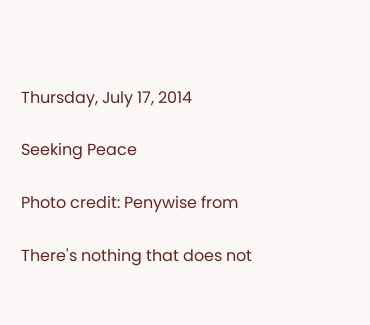Thursday, July 17, 2014

Seeking Peace

Photo credit: Penywise from

There's nothing that does not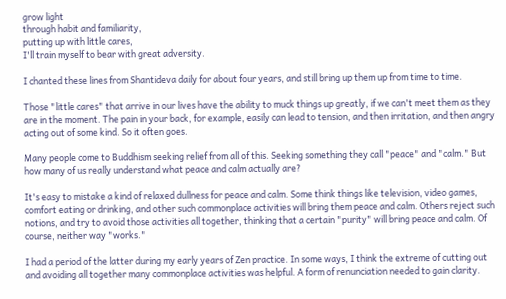grow light
through habit and familiarity,
putting up with little cares,
I'll train myself to bear with great adversity.

I chanted these lines from Shantideva daily for about four years, and still bring up them up from time to time.

Those "little cares" that arrive in our lives have the ability to muck things up greatly, if we can't meet them as they are in the moment. The pain in your back, for example, easily can lead to tension, and then irritation, and then angry acting out of some kind. So it often goes.

Many people come to Buddhism seeking relief from all of this. Seeking something they call "peace" and "calm." But how many of us really understand what peace and calm actually are?

It's easy to mistake a kind of relaxed dullness for peace and calm. Some think things like television, video games, comfort eating or drinking, and other such commonplace activities will bring them peace and calm. Others reject such notions, and try to avoid those activities all together, thinking that a certain "purity" will bring peace and calm. Of course, neither way "works."

I had a period of the latter during my early years of Zen practice. In some ways, I think the extreme of cutting out and avoiding all together many commonplace activities was helpful. A form of renunciation needed to gain clarity.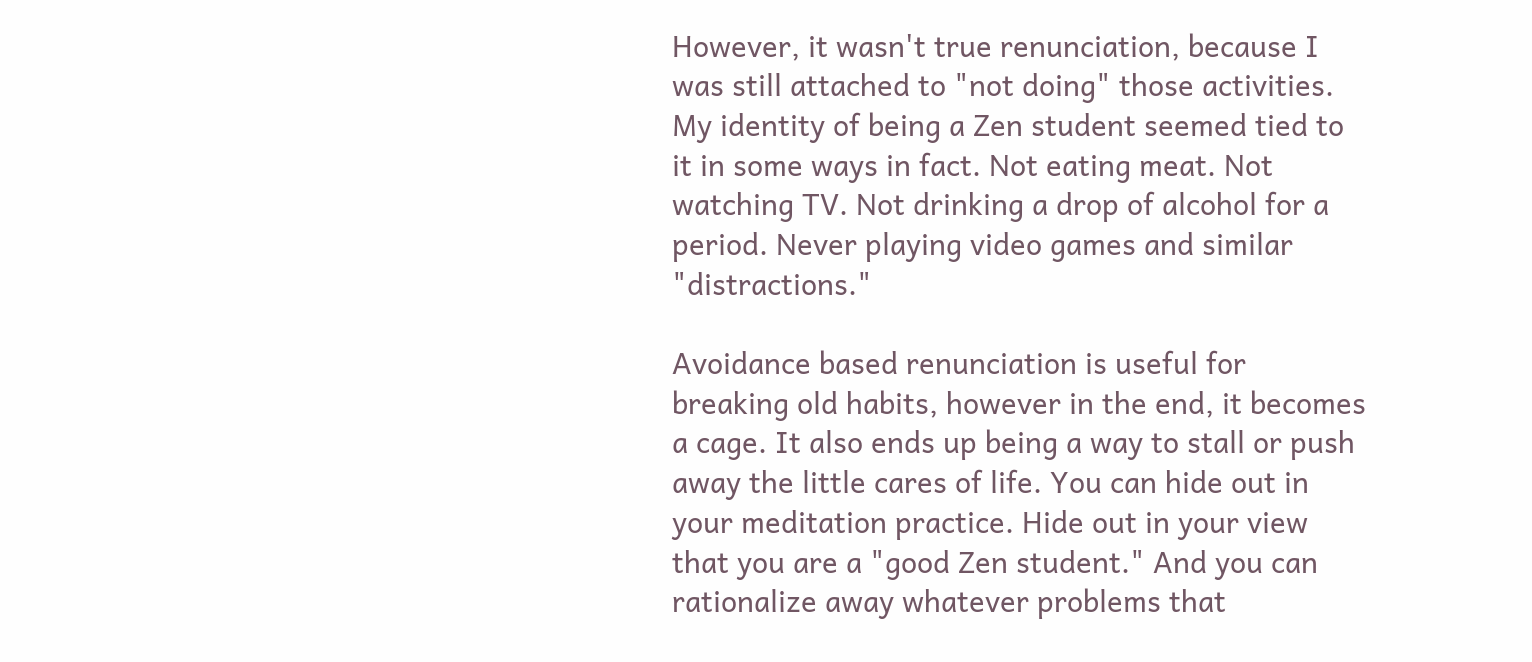However, it wasn't true renunciation, because I was still attached to "not doing" those activities. My identity of being a Zen student seemed tied to it in some ways in fact. Not eating meat. Not watching TV. Not drinking a drop of alcohol for a period. Never playing video games and similar "distractions."

Avoidance based renunciation is useful for breaking old habits, however in the end, it becomes a cage. It also ends up being a way to stall or push away the little cares of life. You can hide out in your meditation practice. Hide out in your view that you are a "good Zen student." And you can rationalize away whatever problems that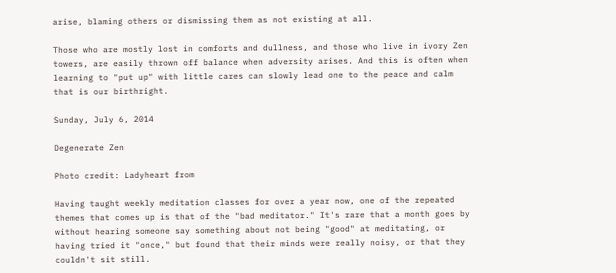arise, blaming others or dismissing them as not existing at all.

Those who are mostly lost in comforts and dullness, and those who live in ivory Zen towers, are easily thrown off balance when adversity arises. And this is often when learning to "put up" with little cares can slowly lead one to the peace and calm that is our birthright.

Sunday, July 6, 2014

Degenerate Zen

Photo credit: Ladyheart from

Having taught weekly meditation classes for over a year now, one of the repeated themes that comes up is that of the "bad meditator." It's rare that a month goes by without hearing someone say something about not being "good" at meditating, or having tried it "once," but found that their minds were really noisy, or that they couldn't sit still.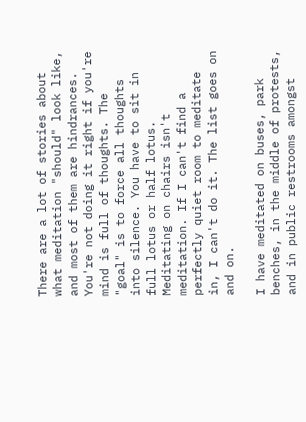There are a lot of stories about what meditation "should" look like, and most of them are hindrances. You're not doing it right if you're mind is full of thoughts. The "goal" is to force all thoughts into silence. You have to sit in full lotus or half lotus. Meditating on chairs isn't meditation. If I can't find a perfectly quiet room to meditate in, I can't do it. The list goes on and on.

I have meditated on buses, park benches, in the middle of protests, and in public restrooms amongst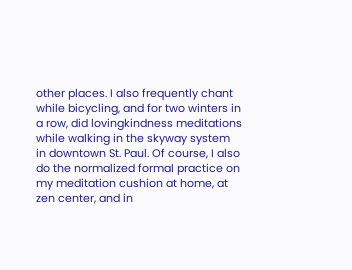other places. I also frequently chant while bicycling, and for two winters in a row, did lovingkindness meditations while walking in the skyway system in downtown St. Paul. Of course, I also do the normalized formal practice on my meditation cushion at home, at zen center, and in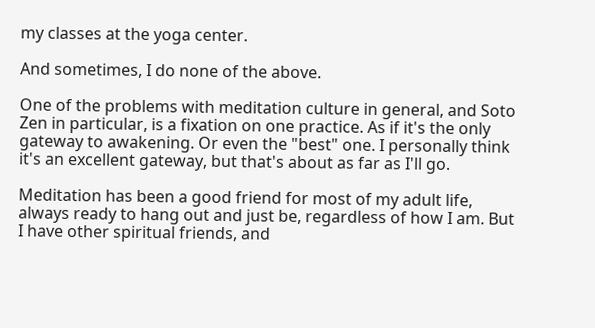my classes at the yoga center.

And sometimes, I do none of the above.

One of the problems with meditation culture in general, and Soto Zen in particular, is a fixation on one practice. As if it's the only gateway to awakening. Or even the "best" one. I personally think it's an excellent gateway, but that's about as far as I'll go.

Meditation has been a good friend for most of my adult life, always ready to hang out and just be, regardless of how I am. But I have other spiritual friends, and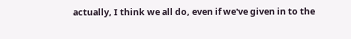actually, I think we all do, even if we've given in to the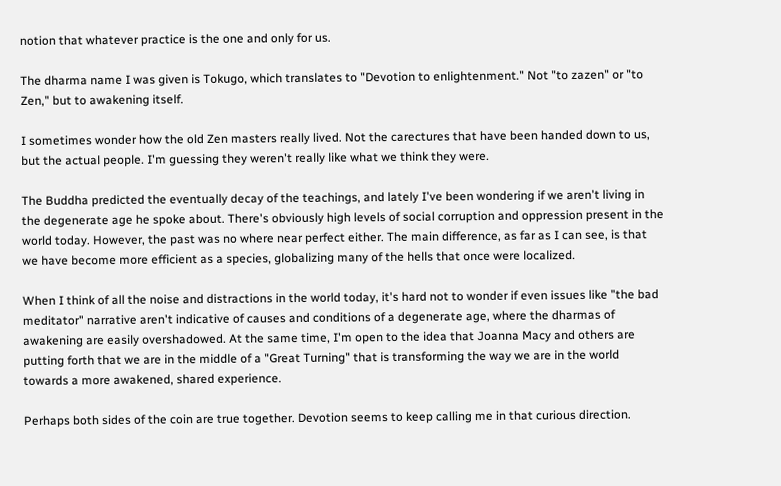notion that whatever practice is the one and only for us.

The dharma name I was given is Tokugo, which translates to "Devotion to enlightenment." Not "to zazen" or "to Zen," but to awakening itself.

I sometimes wonder how the old Zen masters really lived. Not the carectures that have been handed down to us, but the actual people. I'm guessing they weren't really like what we think they were.

The Buddha predicted the eventually decay of the teachings, and lately I've been wondering if we aren't living in the degenerate age he spoke about. There's obviously high levels of social corruption and oppression present in the world today. However, the past was no where near perfect either. The main difference, as far as I can see, is that we have become more efficient as a species, globalizing many of the hells that once were localized.

When I think of all the noise and distractions in the world today, it's hard not to wonder if even issues like "the bad meditator" narrative aren't indicative of causes and conditions of a degenerate age, where the dharmas of awakening are easily overshadowed. At the same time, I'm open to the idea that Joanna Macy and others are putting forth that we are in the middle of a "Great Turning" that is transforming the way we are in the world towards a more awakened, shared experience.

Perhaps both sides of the coin are true together. Devotion seems to keep calling me in that curious direction.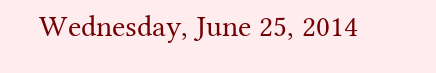Wednesday, June 25, 2014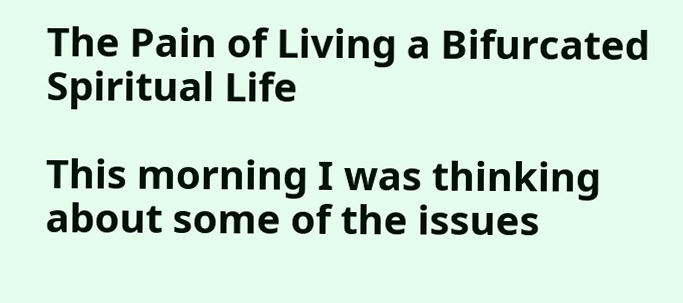The Pain of Living a Bifurcated Spiritual Life

This morning I was thinking about some of the issues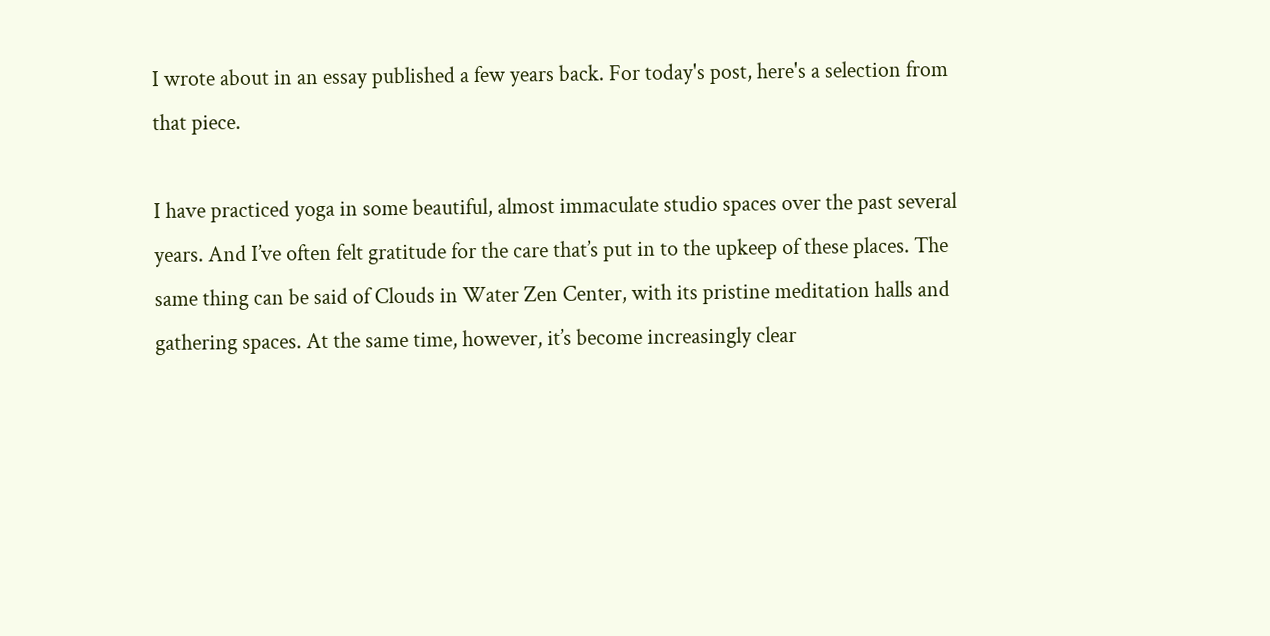I wrote about in an essay published a few years back. For today's post, here's a selection from that piece.

I have practiced yoga in some beautiful, almost immaculate studio spaces over the past several years. And I’ve often felt gratitude for the care that’s put in to the upkeep of these places. The same thing can be said of Clouds in Water Zen Center, with its pristine meditation halls and gathering spaces. At the same time, however, it’s become increasingly clear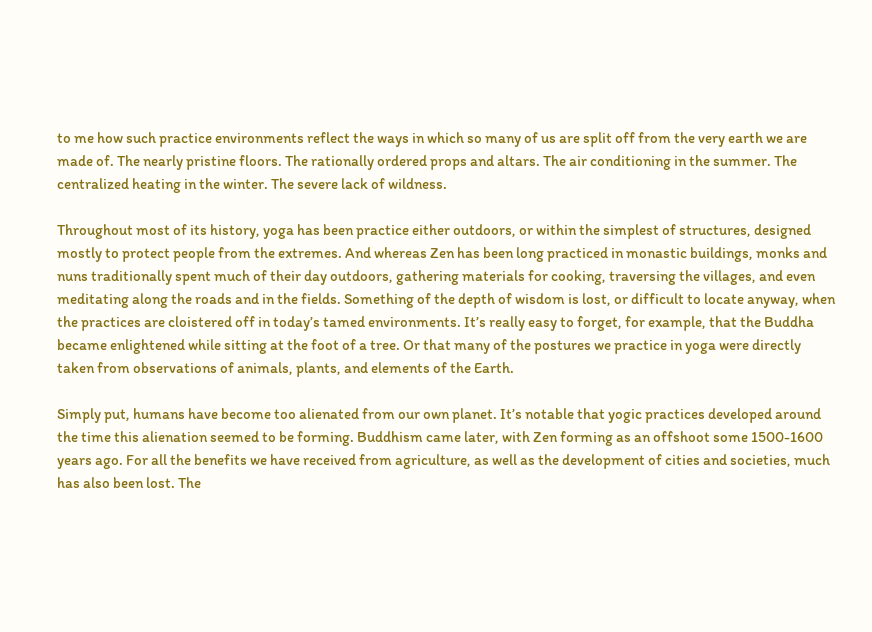to me how such practice environments reflect the ways in which so many of us are split off from the very earth we are made of. The nearly pristine floors. The rationally ordered props and altars. The air conditioning in the summer. The centralized heating in the winter. The severe lack of wildness.

Throughout most of its history, yoga has been practice either outdoors, or within the simplest of structures, designed mostly to protect people from the extremes. And whereas Zen has been long practiced in monastic buildings, monks and nuns traditionally spent much of their day outdoors, gathering materials for cooking, traversing the villages, and even meditating along the roads and in the fields. Something of the depth of wisdom is lost, or difficult to locate anyway, when the practices are cloistered off in today’s tamed environments. It’s really easy to forget, for example, that the Buddha became enlightened while sitting at the foot of a tree. Or that many of the postures we practice in yoga were directly taken from observations of animals, plants, and elements of the Earth.

Simply put, humans have become too alienated from our own planet. It’s notable that yogic practices developed around the time this alienation seemed to be forming. Buddhism came later, with Zen forming as an offshoot some 1500-1600 years ago. For all the benefits we have received from agriculture, as well as the development of cities and societies, much has also been lost. The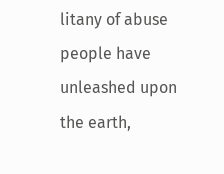litany of abuse people have unleashed upon the earth,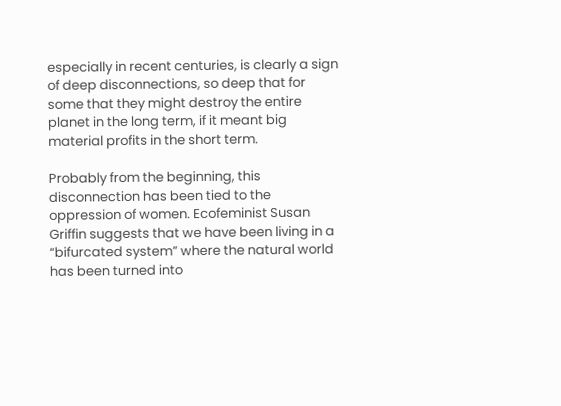especially in recent centuries, is clearly a sign of deep disconnections, so deep that for some that they might destroy the entire planet in the long term, if it meant big material profits in the short term.

Probably from the beginning, this disconnection has been tied to the oppression of women. Ecofeminist Susan Griffin suggests that we have been living in a “bifurcated system” where the natural world has been turned into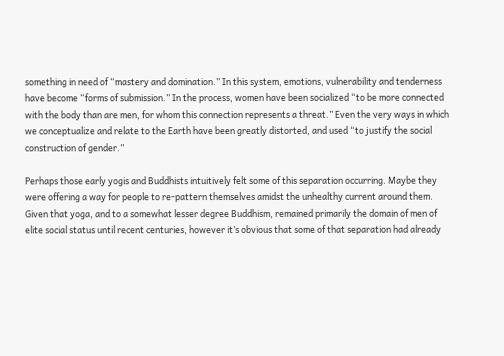something in need of “mastery and domination.” In this system, emotions, vulnerability and tenderness have become “forms of submission.” In the process, women have been socialized “to be more connected with the body than are men, for whom this connection represents a threat.” Even the very ways in which we conceptualize and relate to the Earth have been greatly distorted, and used “to justify the social construction of gender.”

Perhaps those early yogis and Buddhists intuitively felt some of this separation occurring. Maybe they were offering a way for people to re-pattern themselves amidst the unhealthy current around them. Given that yoga, and to a somewhat lesser degree Buddhism, remained primarily the domain of men of elite social status until recent centuries, however it’s obvious that some of that separation had already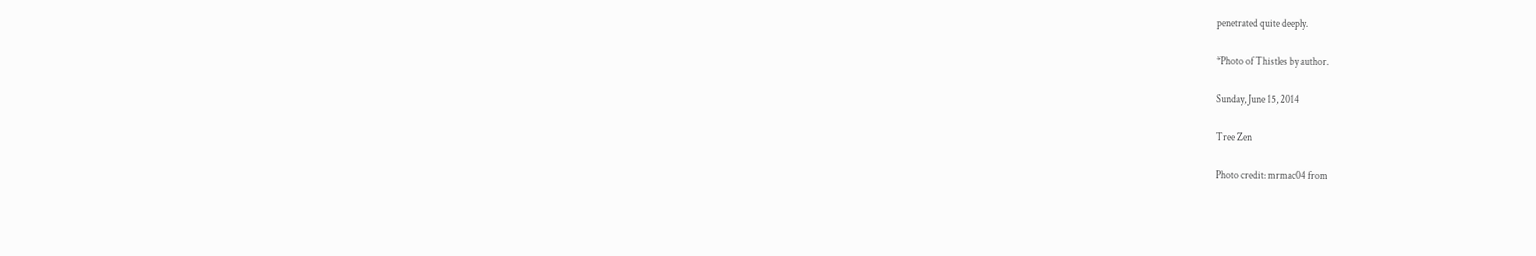penetrated quite deeply.

*Photo of Thistles by author.

Sunday, June 15, 2014

Tree Zen

Photo credit: mrmac04 from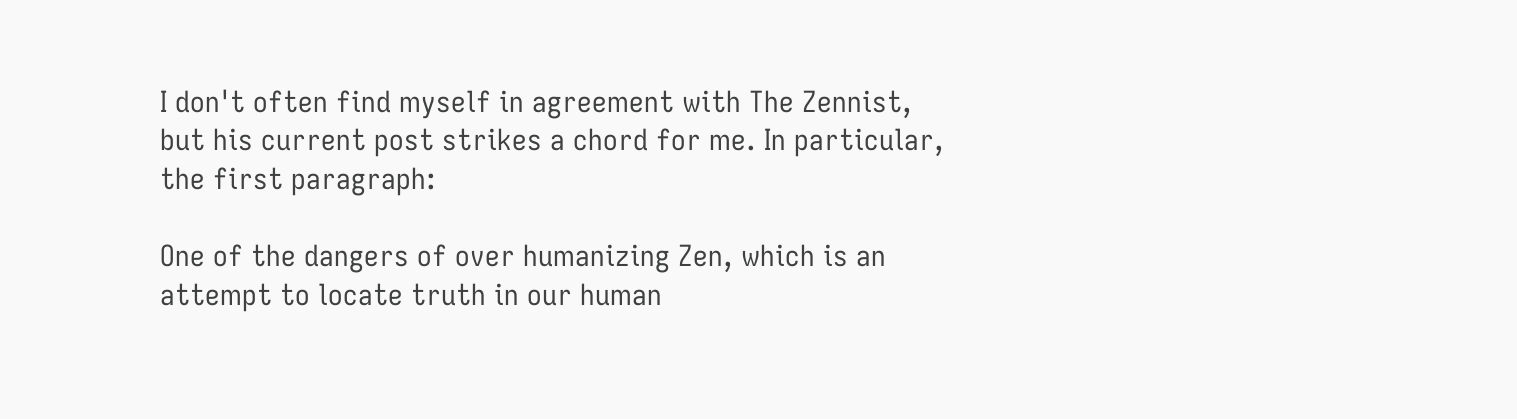I don't often find myself in agreement with The Zennist, but his current post strikes a chord for me. In particular, the first paragraph:

One of the dangers of over humanizing Zen, which is an attempt to locate truth in our human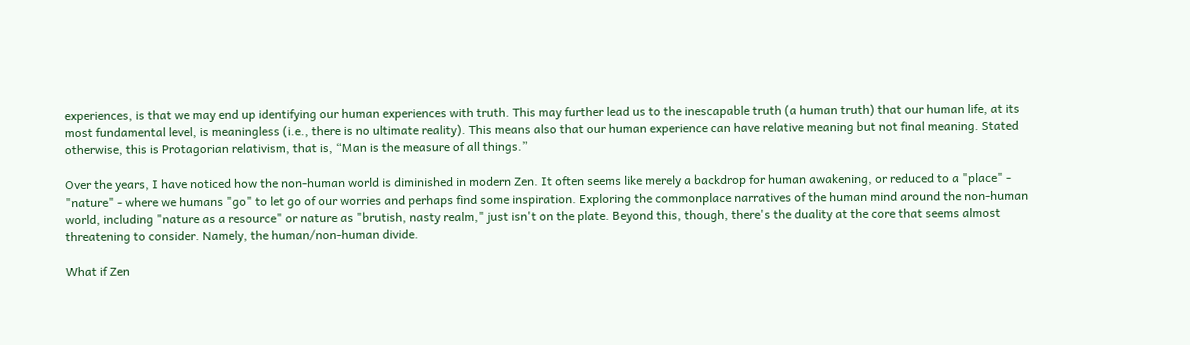experiences, is that we may end up identifying our human experiences with truth. This may further lead us to the inescapable truth (a human truth) that our human life, at its most fundamental level, is meaningless (i.e., there is no ultimate reality). This means also that our human experience can have relative meaning but not final meaning. Stated otherwise, this is Protagorian relativism, that is, “Man is the measure of all things.”

Over the years, I have noticed how the non-human world is diminished in modern Zen. It often seems like merely a backdrop for human awakening, or reduced to a "place" - "nature" - where we humans "go" to let go of our worries and perhaps find some inspiration. Exploring the commonplace narratives of the human mind around the non-human world, including "nature as a resource" or nature as "brutish, nasty realm," just isn't on the plate. Beyond this, though, there's the duality at the core that seems almost threatening to consider. Namely, the human/non-human divide.

What if Zen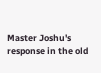Master Joshu's response in the old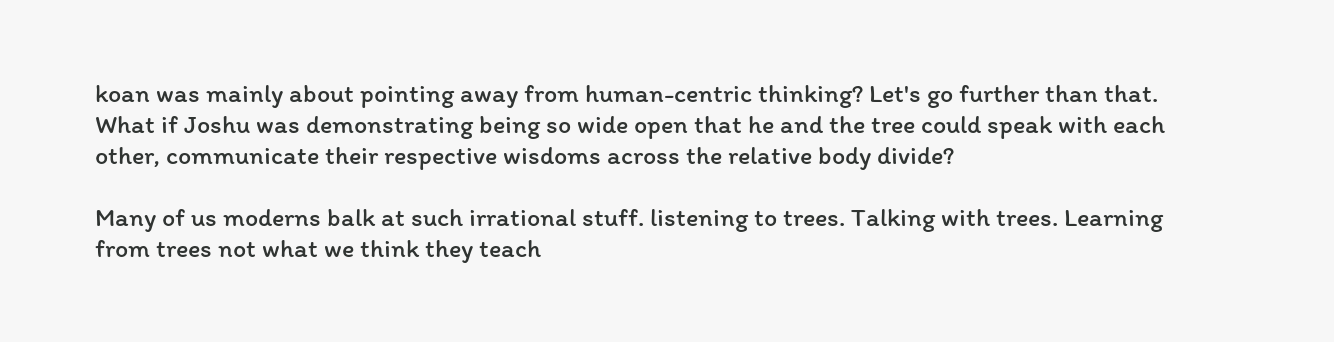koan was mainly about pointing away from human-centric thinking? Let's go further than that. What if Joshu was demonstrating being so wide open that he and the tree could speak with each other, communicate their respective wisdoms across the relative body divide?

Many of us moderns balk at such irrational stuff. listening to trees. Talking with trees. Learning from trees not what we think they teach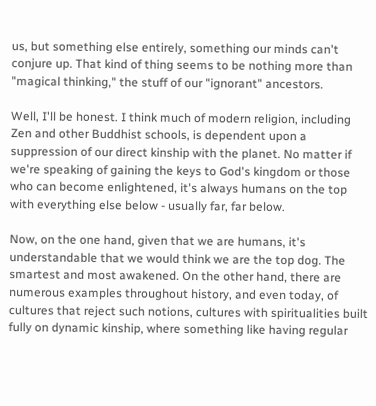us, but something else entirely, something our minds can't conjure up. That kind of thing seems to be nothing more than "magical thinking," the stuff of our "ignorant" ancestors.

Well, I'll be honest. I think much of modern religion, including Zen and other Buddhist schools, is dependent upon a suppression of our direct kinship with the planet. No matter if we're speaking of gaining the keys to God's kingdom or those who can become enlightened, it's always humans on the top with everything else below - usually far, far below.

Now, on the one hand, given that we are humans, it's understandable that we would think we are the top dog. The smartest and most awakened. On the other hand, there are numerous examples throughout history, and even today, of cultures that reject such notions, cultures with spiritualities built fully on dynamic kinship, where something like having regular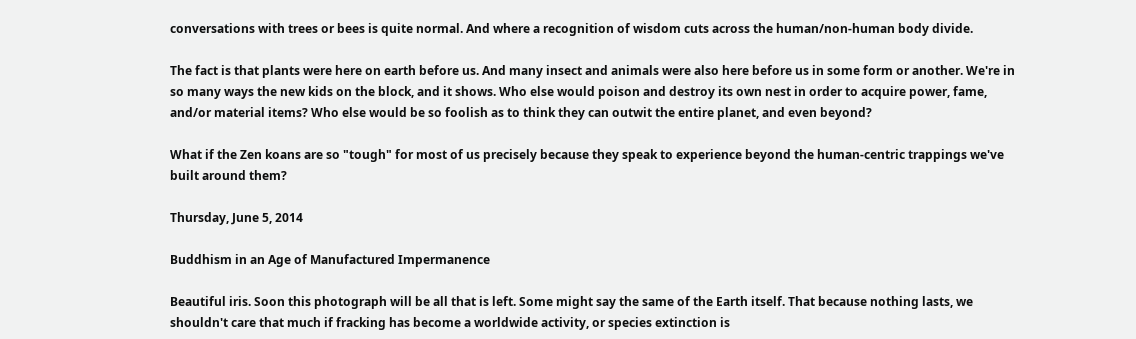conversations with trees or bees is quite normal. And where a recognition of wisdom cuts across the human/non-human body divide.

The fact is that plants were here on earth before us. And many insect and animals were also here before us in some form or another. We're in so many ways the new kids on the block, and it shows. Who else would poison and destroy its own nest in order to acquire power, fame, and/or material items? Who else would be so foolish as to think they can outwit the entire planet, and even beyond?

What if the Zen koans are so "tough" for most of us precisely because they speak to experience beyond the human-centric trappings we've built around them?

Thursday, June 5, 2014

Buddhism in an Age of Manufactured Impermanence

Beautiful iris. Soon this photograph will be all that is left. Some might say the same of the Earth itself. That because nothing lasts, we shouldn't care that much if fracking has become a worldwide activity, or species extinction is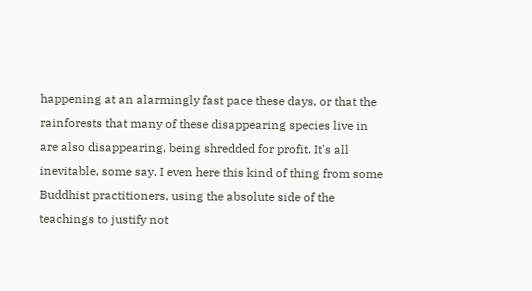happening at an alarmingly fast pace these days, or that the rainforests that many of these disappearing species live in are also disappearing, being shredded for profit. It's all inevitable, some say. I even here this kind of thing from some Buddhist practitioners, using the absolute side of the teachings to justify not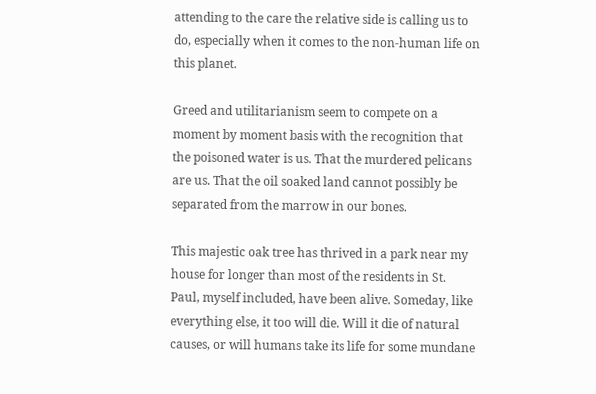attending to the care the relative side is calling us to do, especially when it comes to the non-human life on this planet.

Greed and utilitarianism seem to compete on a moment by moment basis with the recognition that the poisoned water is us. That the murdered pelicans are us. That the oil soaked land cannot possibly be separated from the marrow in our bones.

This majestic oak tree has thrived in a park near my house for longer than most of the residents in St. Paul, myself included, have been alive. Someday, like everything else, it too will die. Will it die of natural causes, or will humans take its life for some mundane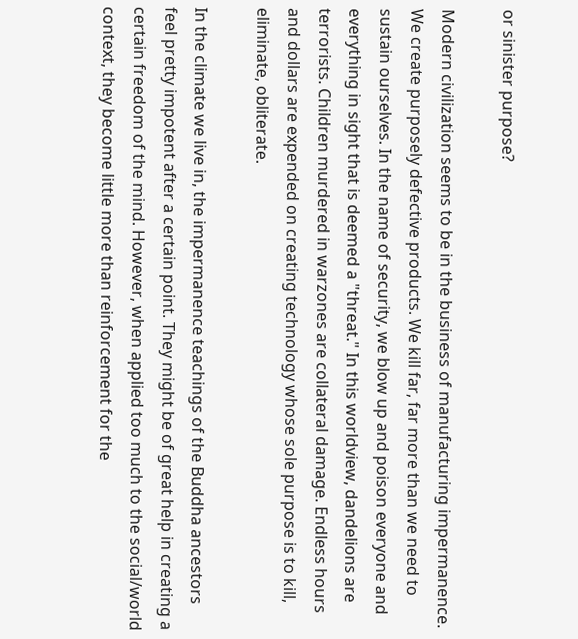or sinister purpose?

Modern civilization seems to be in the business of manufacturing impermanence. We create purposely defective products. We kill far, far more than we need to sustain ourselves. In the name of security, we blow up and poison everyone and everything in sight that is deemed a "threat." In this worldview, dandelions are terrorists. Children murdered in warzones are collateral damage. Endless hours and dollars are expended on creating technology whose sole purpose is to kill, eliminate, obliterate.

In the climate we live in, the impermanence teachings of the Buddha ancestors feel pretty impotent after a certain point. They might be of great help in creating a certain freedom of the mind. However, when applied too much to the social/world context, they become little more than reinforcement for the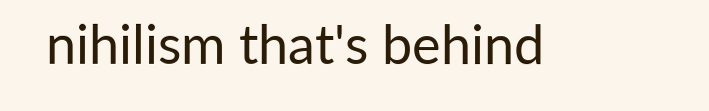nihilism that's behind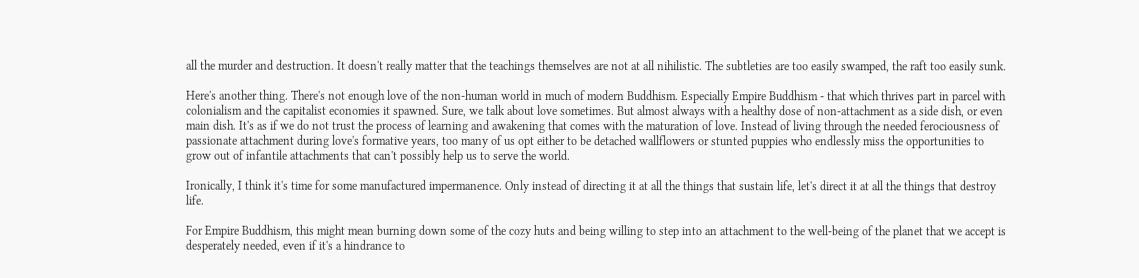all the murder and destruction. It doesn't really matter that the teachings themselves are not at all nihilistic. The subtleties are too easily swamped, the raft too easily sunk.

Here's another thing. There's not enough love of the non-human world in much of modern Buddhism. Especially Empire Buddhism - that which thrives part in parcel with colonialism and the capitalist economies it spawned. Sure, we talk about love sometimes. But almost always with a healthy dose of non-attachment as a side dish, or even main dish. It's as if we do not trust the process of learning and awakening that comes with the maturation of love. Instead of living through the needed ferociousness of passionate attachment during love's formative years, too many of us opt either to be detached wallflowers or stunted puppies who endlessly miss the opportunities to grow out of infantile attachments that can't possibly help us to serve the world.

Ironically, I think it's time for some manufactured impermanence. Only instead of directing it at all the things that sustain life, let's direct it at all the things that destroy life.

For Empire Buddhism, this might mean burning down some of the cozy huts and being willing to step into an attachment to the well-being of the planet that we accept is desperately needed, even if it's a hindrance to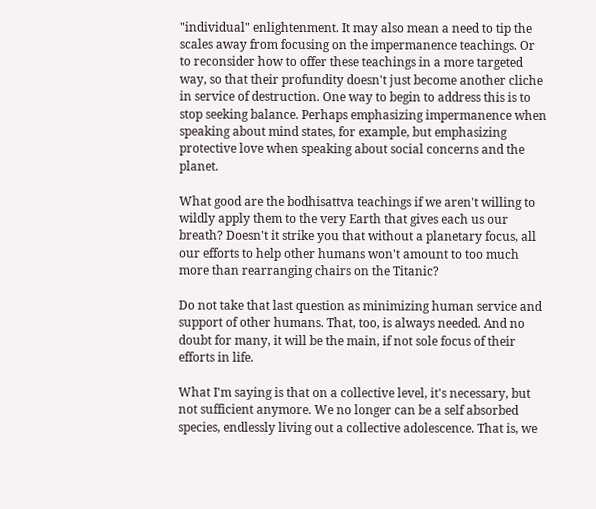"individual" enlightenment. It may also mean a need to tip the scales away from focusing on the impermanence teachings. Or to reconsider how to offer these teachings in a more targeted way, so that their profundity doesn't just become another cliche in service of destruction. One way to begin to address this is to stop seeking balance. Perhaps emphasizing impermanence when speaking about mind states, for example, but emphasizing protective love when speaking about social concerns and the planet.

What good are the bodhisattva teachings if we aren't willing to wildly apply them to the very Earth that gives each us our breath? Doesn't it strike you that without a planetary focus, all our efforts to help other humans won't amount to too much more than rearranging chairs on the Titanic?

Do not take that last question as minimizing human service and support of other humans. That, too, is always needed. And no doubt for many, it will be the main, if not sole focus of their efforts in life.

What I'm saying is that on a collective level, it's necessary, but not sufficient anymore. We no longer can be a self absorbed species, endlessly living out a collective adolescence. That is, we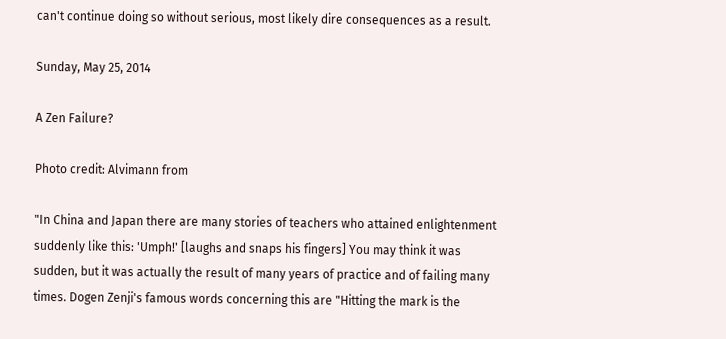can't continue doing so without serious, most likely dire consequences as a result.

Sunday, May 25, 2014

A Zen Failure?

Photo credit: Alvimann from

"In China and Japan there are many stories of teachers who attained enlightenment suddenly like this: 'Umph!' [laughs and snaps his fingers] You may think it was sudden, but it was actually the result of many years of practice and of failing many times. Dogen Zenji's famous words concerning this are "Hitting the mark is the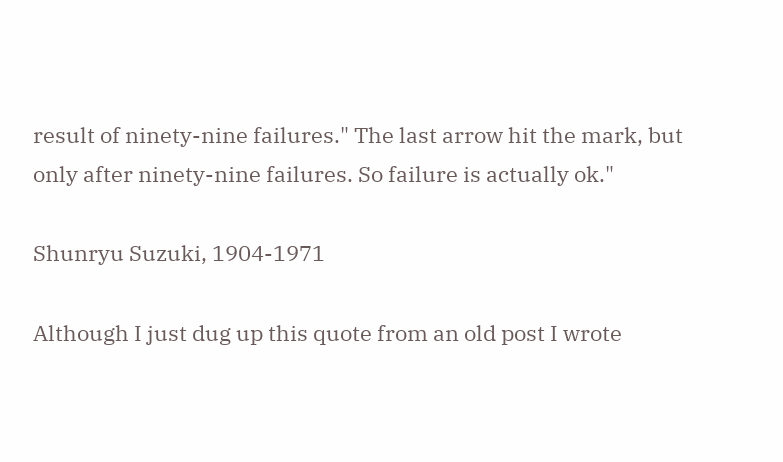result of ninety-nine failures." The last arrow hit the mark, but only after ninety-nine failures. So failure is actually ok."

Shunryu Suzuki, 1904-1971

Although I just dug up this quote from an old post I wrote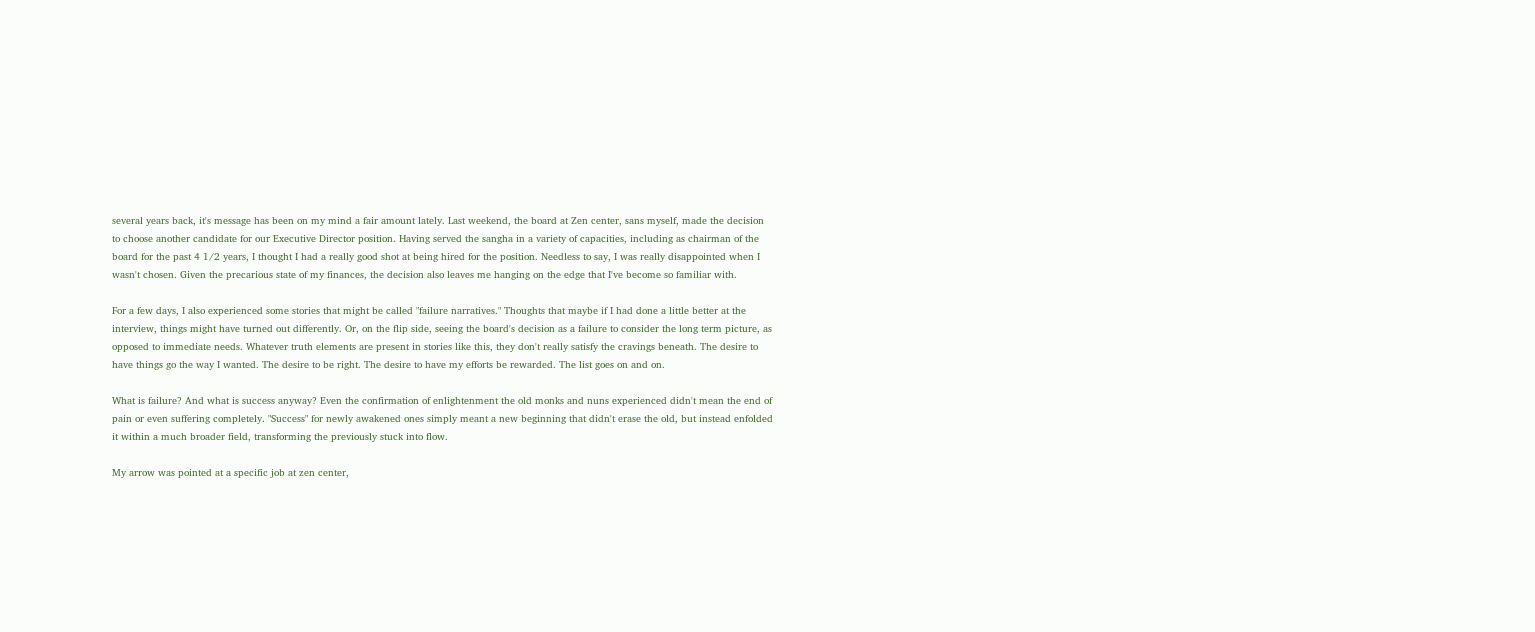several years back, it's message has been on my mind a fair amount lately. Last weekend, the board at Zen center, sans myself, made the decision to choose another candidate for our Executive Director position. Having served the sangha in a variety of capacities, including as chairman of the board for the past 4 1/2 years, I thought I had a really good shot at being hired for the position. Needless to say, I was really disappointed when I wasn't chosen. Given the precarious state of my finances, the decision also leaves me hanging on the edge that I've become so familiar with.

For a few days, I also experienced some stories that might be called "failure narratives." Thoughts that maybe if I had done a little better at the interview, things might have turned out differently. Or, on the flip side, seeing the board's decision as a failure to consider the long term picture, as opposed to immediate needs. Whatever truth elements are present in stories like this, they don't really satisfy the cravings beneath. The desire to have things go the way I wanted. The desire to be right. The desire to have my efforts be rewarded. The list goes on and on.

What is failure? And what is success anyway? Even the confirmation of enlightenment the old monks and nuns experienced didn't mean the end of pain or even suffering completely. "Success" for newly awakened ones simply meant a new beginning that didn't erase the old, but instead enfolded it within a much broader field, transforming the previously stuck into flow.

My arrow was pointed at a specific job at zen center,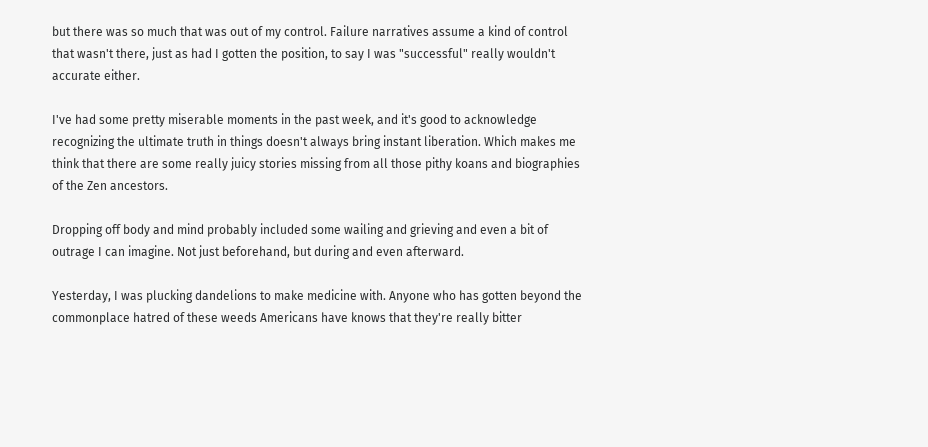but there was so much that was out of my control. Failure narratives assume a kind of control that wasn't there, just as had I gotten the position, to say I was "successful" really wouldn't accurate either.

I've had some pretty miserable moments in the past week, and it's good to acknowledge recognizing the ultimate truth in things doesn't always bring instant liberation. Which makes me think that there are some really juicy stories missing from all those pithy koans and biographies of the Zen ancestors.

Dropping off body and mind probably included some wailing and grieving and even a bit of outrage I can imagine. Not just beforehand, but during and even afterward.

Yesterday, I was plucking dandelions to make medicine with. Anyone who has gotten beyond the commonplace hatred of these weeds Americans have knows that they're really bitter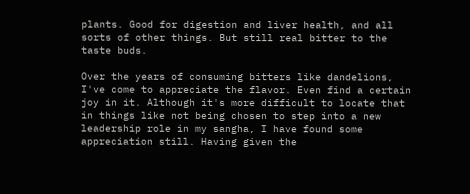plants. Good for digestion and liver health, and all sorts of other things. But still real bitter to the taste buds.

Over the years of consuming bitters like dandelions, I've come to appreciate the flavor. Even find a certain joy in it. Although it's more difficult to locate that in things like not being chosen to step into a new leadership role in my sangha, I have found some appreciation still. Having given the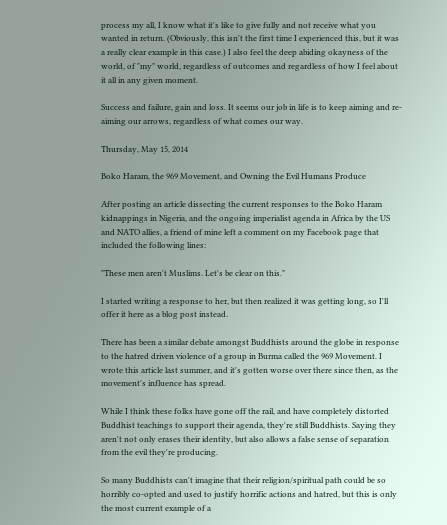process my all, I know what it's like to give fully and not receive what you wanted in return. (Obviously, this isn't the first time I experienced this, but it was a really clear example in this case.) I also feel the deep abiding okayness of the world, of "my" world, regardless of outcomes and regardless of how I feel about it all in any given moment.

Success and failure, gain and loss. It seems our job in life is to keep aiming and re-aiming our arrows, regardless of what comes our way.

Thursday, May 15, 2014

Boko Haram, the 969 Movement, and Owning the Evil Humans Produce

After posting an article dissecting the current responses to the Boko Haram kidnappings in Nigeria, and the ongoing imperialist agenda in Africa by the US and NATO allies, a friend of mine left a comment on my Facebook page that included the following lines:

"These men aren't Muslims. Let's be clear on this."

I started writing a response to her, but then realized it was getting long, so I'll offer it here as a blog post instead.

There has been a similar debate amongst Buddhists around the globe in response to the hatred driven violence of a group in Burma called the 969 Movement. I wrote this article last summer, and it's gotten worse over there since then, as the movement's influence has spread.

While I think these folks have gone off the rail, and have completely distorted Buddhist teachings to support their agenda, they're still Buddhists. Saying they aren't not only erases their identity, but also allows a false sense of separation from the evil they're producing.

So many Buddhists can't imagine that their religion/spiritual path could be so horribly co-opted and used to justify horrific actions and hatred, but this is only the most current example of a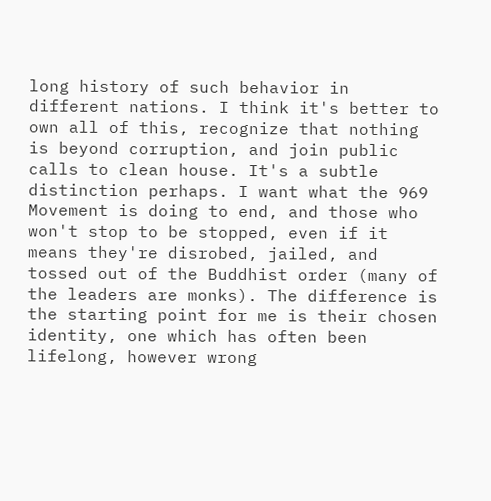long history of such behavior in different nations. I think it's better to own all of this, recognize that nothing is beyond corruption, and join public calls to clean house. It's a subtle distinction perhaps. I want what the 969 Movement is doing to end, and those who won't stop to be stopped, even if it means they're disrobed, jailed, and tossed out of the Buddhist order (many of the leaders are monks). The difference is the starting point for me is their chosen identity, one which has often been lifelong, however wrong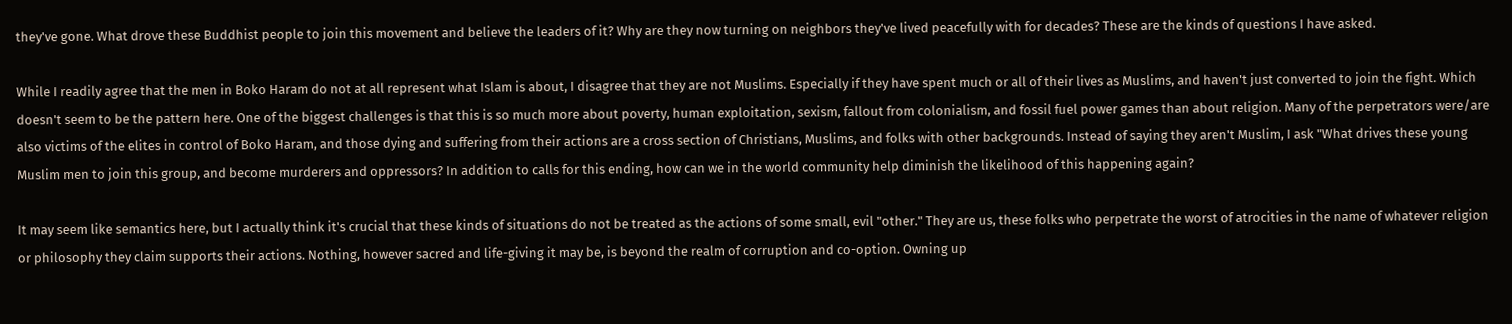they've gone. What drove these Buddhist people to join this movement and believe the leaders of it? Why are they now turning on neighbors they've lived peacefully with for decades? These are the kinds of questions I have asked.

While I readily agree that the men in Boko Haram do not at all represent what Islam is about, I disagree that they are not Muslims. Especially if they have spent much or all of their lives as Muslims, and haven't just converted to join the fight. Which doesn't seem to be the pattern here. One of the biggest challenges is that this is so much more about poverty, human exploitation, sexism, fallout from colonialism, and fossil fuel power games than about religion. Many of the perpetrators were/are also victims of the elites in control of Boko Haram, and those dying and suffering from their actions are a cross section of Christians, Muslims, and folks with other backgrounds. Instead of saying they aren't Muslim, I ask "What drives these young Muslim men to join this group, and become murderers and oppressors? In addition to calls for this ending, how can we in the world community help diminish the likelihood of this happening again?

It may seem like semantics here, but I actually think it's crucial that these kinds of situations do not be treated as the actions of some small, evil "other." They are us, these folks who perpetrate the worst of atrocities in the name of whatever religion or philosophy they claim supports their actions. Nothing, however sacred and life-giving it may be, is beyond the realm of corruption and co-option. Owning up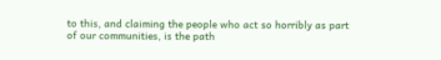to this, and claiming the people who act so horribly as part of our communities, is the path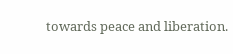towards peace and liberation.